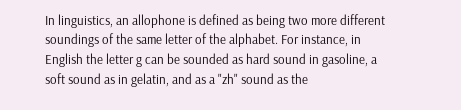In linguistics, an allophone is defined as being two more different soundings of the same letter of the alphabet. For instance, in English the letter g can be sounded as hard sound in gasoline, a soft sound as in gelatin, and as a "zh" sound as the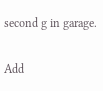second g in garage.

Add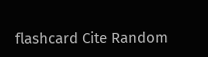flashcard Cite Random